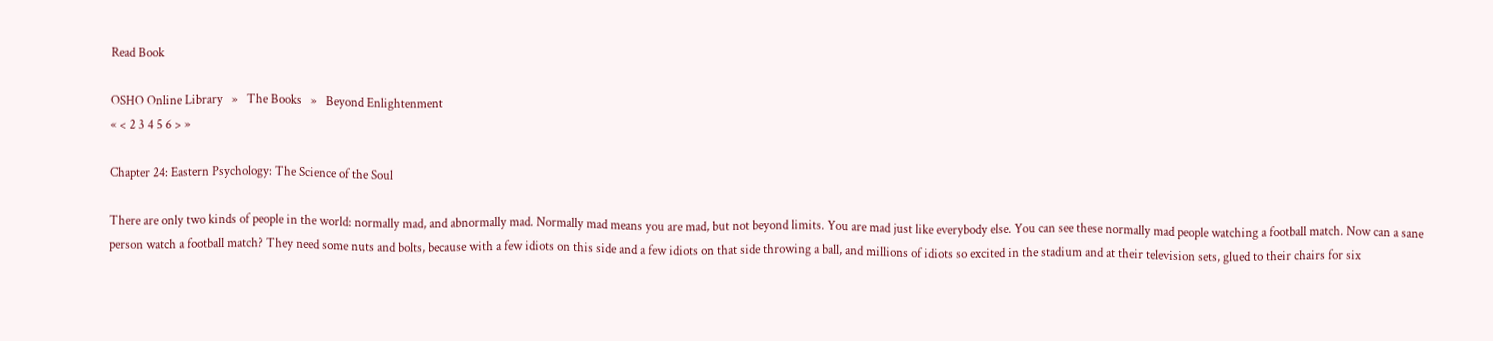Read Book

OSHO Online Library   »   The Books   »   Beyond Enlightenment
« < 2 3 4 5 6 > »

Chapter 24: Eastern Psychology: The Science of the Soul

There are only two kinds of people in the world: normally mad, and abnormally mad. Normally mad means you are mad, but not beyond limits. You are mad just like everybody else. You can see these normally mad people watching a football match. Now can a sane person watch a football match? They need some nuts and bolts, because with a few idiots on this side and a few idiots on that side throwing a ball, and millions of idiots so excited in the stadium and at their television sets, glued to their chairs for six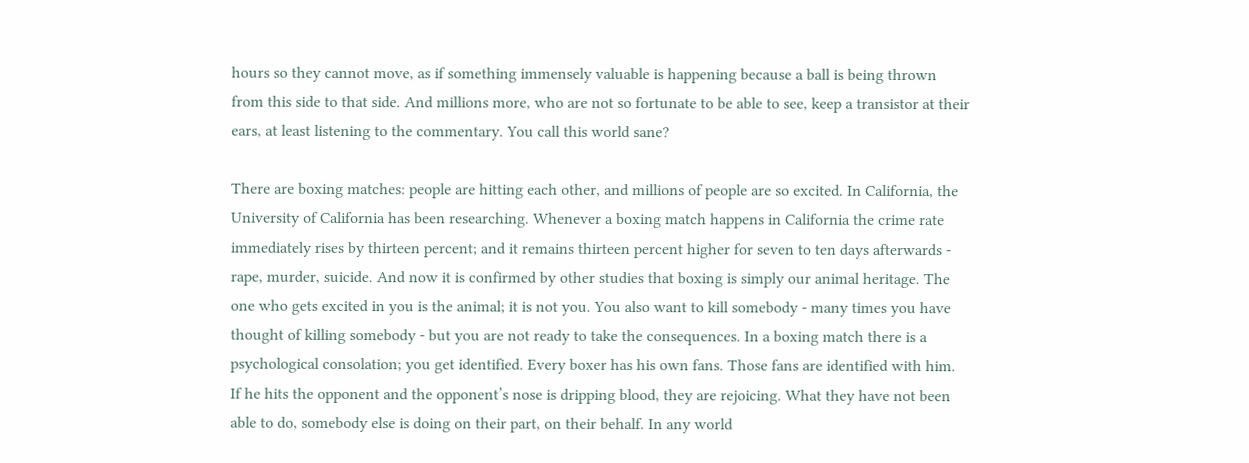hours so they cannot move, as if something immensely valuable is happening because a ball is being thrown from this side to that side. And millions more, who are not so fortunate to be able to see, keep a transistor at their ears, at least listening to the commentary. You call this world sane?

There are boxing matches: people are hitting each other, and millions of people are so excited. In California, the University of California has been researching. Whenever a boxing match happens in California the crime rate immediately rises by thirteen percent; and it remains thirteen percent higher for seven to ten days afterwards - rape, murder, suicide. And now it is confirmed by other studies that boxing is simply our animal heritage. The one who gets excited in you is the animal; it is not you. You also want to kill somebody - many times you have thought of killing somebody - but you are not ready to take the consequences. In a boxing match there is a psychological consolation; you get identified. Every boxer has his own fans. Those fans are identified with him. If he hits the opponent and the opponent’s nose is dripping blood, they are rejoicing. What they have not been able to do, somebody else is doing on their part, on their behalf. In any world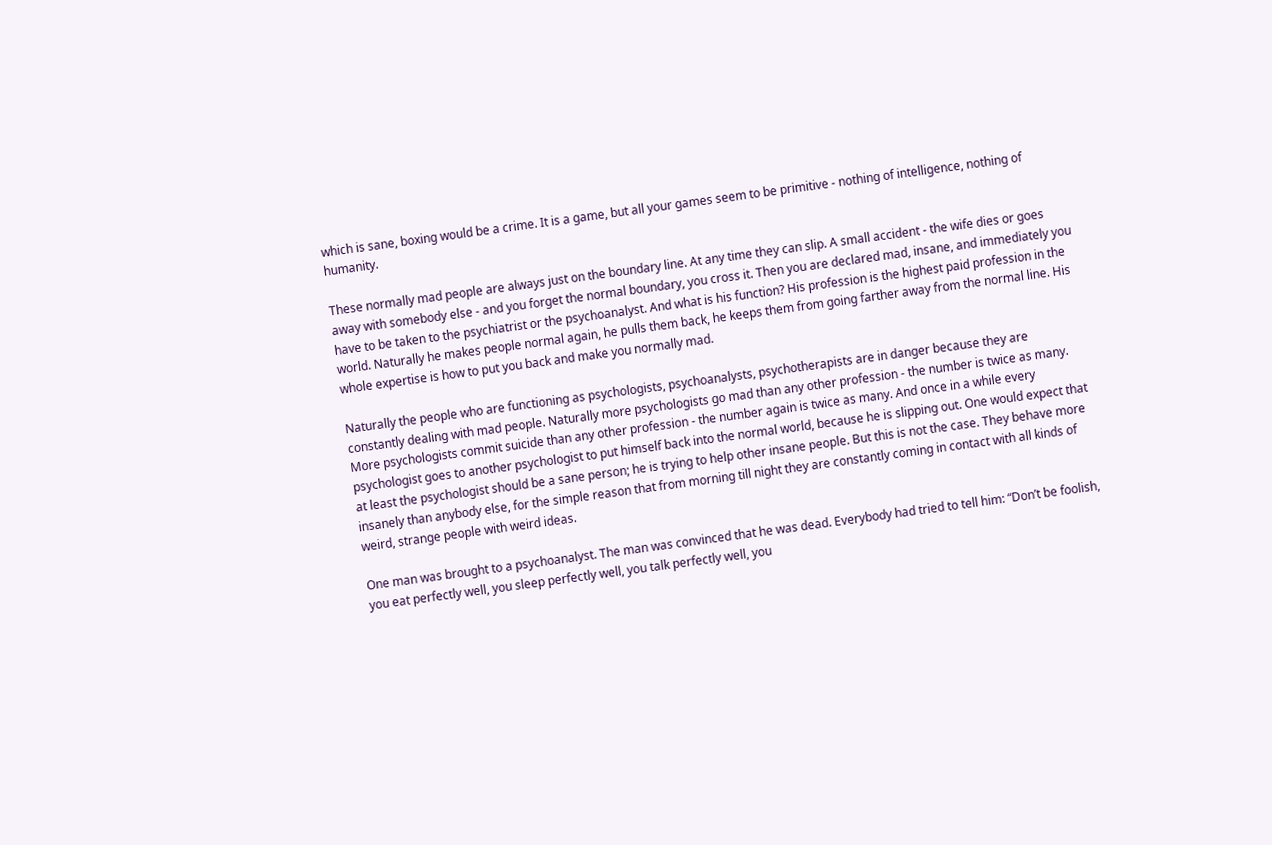which is sane, boxing would be a crime. It is a game, but all your games seem to be primitive - nothing of intelligence, nothing of humanity.

These normally mad people are always just on the boundary line. At any time they can slip. A small accident - the wife dies or goes away with somebody else - and you forget the normal boundary, you cross it. Then you are declared mad, insane, and immediately you have to be taken to the psychiatrist or the psychoanalyst. And what is his function? His profession is the highest paid profession in the world. Naturally he makes people normal again, he pulls them back, he keeps them from going farther away from the normal line. His whole expertise is how to put you back and make you normally mad.

Naturally the people who are functioning as psychologists, psychoanalysts, psychotherapists are in danger because they are constantly dealing with mad people. Naturally more psychologists go mad than any other profession - the number is twice as many. More psychologists commit suicide than any other profession - the number again is twice as many. And once in a while every psychologist goes to another psychologist to put himself back into the normal world, because he is slipping out. One would expect that at least the psychologist should be a sane person; he is trying to help other insane people. But this is not the case. They behave more insanely than anybody else, for the simple reason that from morning till night they are constantly coming in contact with all kinds of weird, strange people with weird ideas.

One man was brought to a psychoanalyst. The man was convinced that he was dead. Everybody had tried to tell him: “Don’t be foolish, you eat perfectly well, you sleep perfectly well, you talk perfectly well, you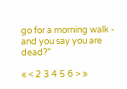go for a morning walk - and you say you are dead?”

« < 2 3 4 5 6 > »